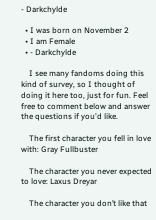- Darkchylde

  • I was born on November 2
  • I am Female
  • - Darkchylde

    I see many fandoms doing this kind of survey, so I thought of doing it here too, just for fun. Feel free to comment below and answer the questions if you'd like.

    The first character you fell in love with: Gray Fullbuster

    The character you never expected to love: Laxus Dreyar

    The character you don’t like that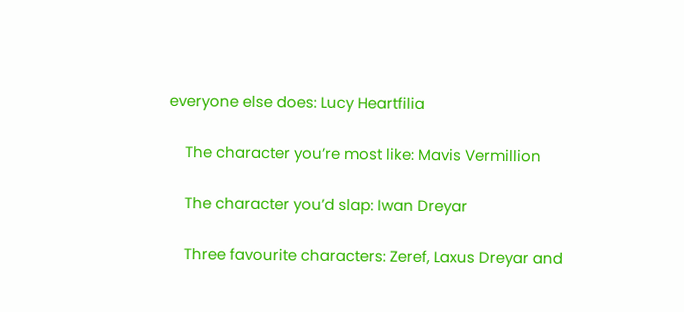everyone else does: Lucy Heartfilia

    The character you’re most like: Mavis Vermillion

    The character you’d slap: Iwan Dreyar

    Three favourite characters: Zeref, Laxus Dreyar and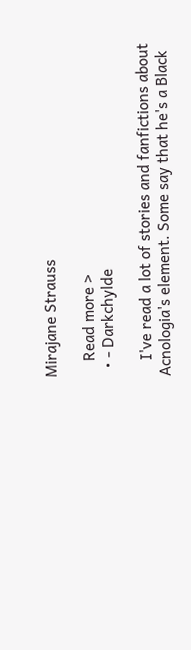Mirajane Strauss

    Read more >
  • - Darkchylde

    I've read a lot of stories and fanfictions about Acnologia's element. Some say that he's a Black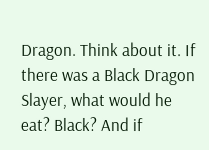Dragon. Think about it. If there was a Black Dragon Slayer, what would he eat? Black? And if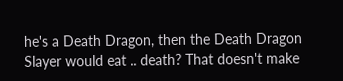he's a Death Dragon, then the Death Dragon Slayer would eat .. death? That doesn't make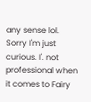any sense lol. Sorry I'm just curious. I'. not professional when it comes to Fairy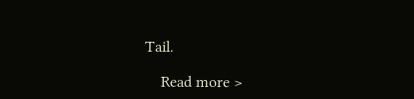Tail.

    Read more >